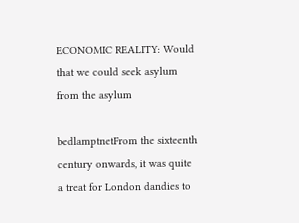ECONOMIC REALITY: Would that we could seek asylum from the asylum

bedlamptnetFrom the sixteenth century onwards, it was quite a treat for London dandies to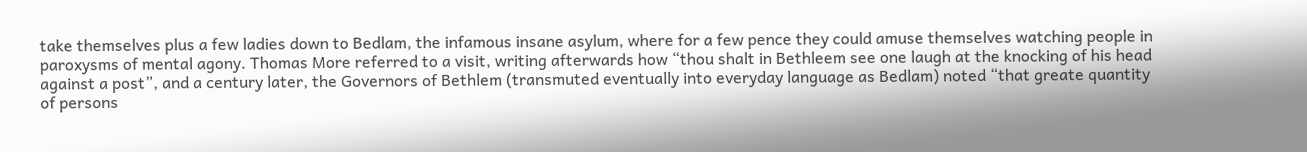take themselves plus a few ladies down to Bedlam, the infamous insane asylum, where for a few pence they could amuse themselves watching people in paroxysms of mental agony. Thomas More referred to a visit, writing afterwards how “thou shalt in Bethleem see one laugh at the knocking of his head against a post”, and a century later, the Governors of Bethlem (transmuted eventually into everyday language as Bedlam) noted “that greate quantity of persons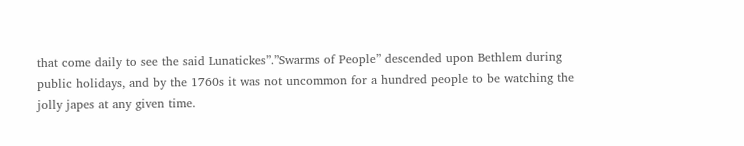that come daily to see the said Lunatickes”.”Swarms of People” descended upon Bethlem during public holidays, and by the 1760s it was not uncommon for a hundred people to be watching the jolly japes at any given time.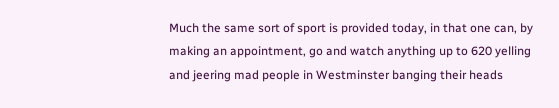Much the same sort of sport is provided today, in that one can, by making an appointment, go and watch anything up to 620 yelling and jeering mad people in Westminster banging their heads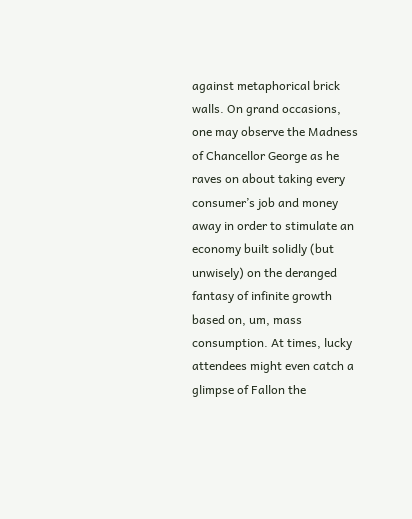against metaphorical brick walls. On grand occasions, one may observe the Madness of Chancellor George as he raves on about taking every consumer’s job and money away in order to stimulate an economy built solidly (but unwisely) on the deranged fantasy of infinite growth based on, um, mass consumption. At times, lucky attendees might even catch a glimpse of Fallon the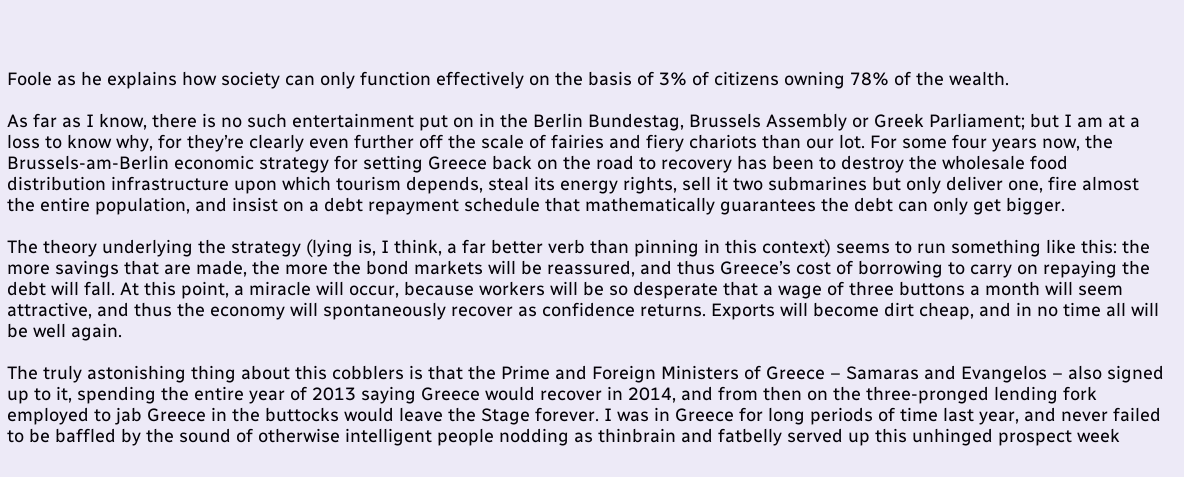Foole as he explains how society can only function effectively on the basis of 3% of citizens owning 78% of the wealth.

As far as I know, there is no such entertainment put on in the Berlin Bundestag, Brussels Assembly or Greek Parliament; but I am at a loss to know why, for they’re clearly even further off the scale of fairies and fiery chariots than our lot. For some four years now, the Brussels-am-Berlin economic strategy for setting Greece back on the road to recovery has been to destroy the wholesale food distribution infrastructure upon which tourism depends, steal its energy rights, sell it two submarines but only deliver one, fire almost the entire population, and insist on a debt repayment schedule that mathematically guarantees the debt can only get bigger.

The theory underlying the strategy (lying is, I think, a far better verb than pinning in this context) seems to run something like this: the more savings that are made, the more the bond markets will be reassured, and thus Greece’s cost of borrowing to carry on repaying the debt will fall. At this point, a miracle will occur, because workers will be so desperate that a wage of three buttons a month will seem attractive, and thus the economy will spontaneously recover as confidence returns. Exports will become dirt cheap, and in no time all will be well again.

The truly astonishing thing about this cobblers is that the Prime and Foreign Ministers of Greece – Samaras and Evangelos – also signed up to it, spending the entire year of 2013 saying Greece would recover in 2014, and from then on the three-pronged lending fork employed to jab Greece in the buttocks would leave the Stage forever. I was in Greece for long periods of time last year, and never failed to be baffled by the sound of otherwise intelligent people nodding as thinbrain and fatbelly served up this unhinged prospect week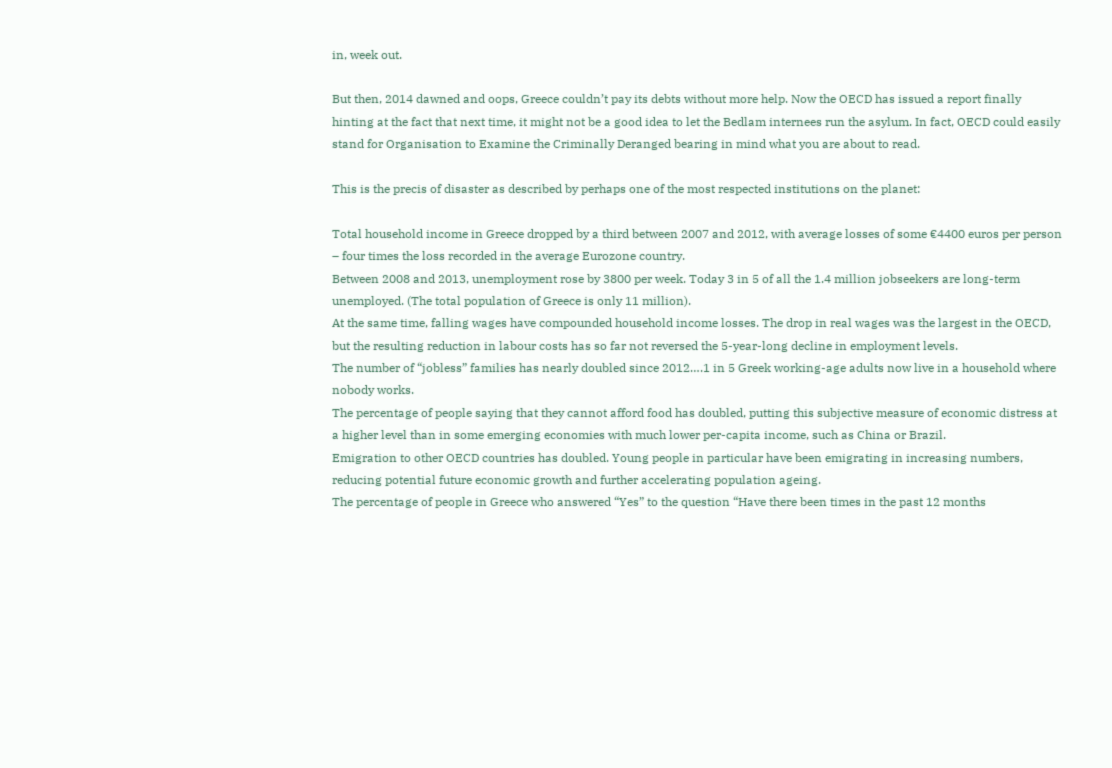in, week out.

But then, 2014 dawned and oops, Greece couldn’t pay its debts without more help. Now the OECD has issued a report finally hinting at the fact that next time, it might not be a good idea to let the Bedlam internees run the asylum. In fact, OECD could easily stand for Organisation to Examine the Criminally Deranged bearing in mind what you are about to read.

This is the precis of disaster as described by perhaps one of the most respected institutions on the planet:

Total household income in Greece dropped by a third between 2007 and 2012, with average losses of some €4400 euros per person – four times the loss recorded in the average Eurozone country.
Between 2008 and 2013, unemployment rose by 3800 per week. Today 3 in 5 of all the 1.4 million jobseekers are long-term unemployed. (The total population of Greece is only 11 million).
At the same time, falling wages have compounded household income losses. The drop in real wages was the largest in the OECD, but the resulting reduction in labour costs has so far not reversed the 5-year-long decline in employment levels.
The number of “jobless” families has nearly doubled since 2012….1 in 5 Greek working-age adults now live in a household where nobody works.
The percentage of people saying that they cannot afford food has doubled, putting this subjective measure of economic distress at a higher level than in some emerging economies with much lower per-capita income, such as China or Brazil.
Emigration to other OECD countries has doubled. Young people in particular have been emigrating in increasing numbers, reducing potential future economic growth and further accelerating population ageing.
The percentage of people in Greece who answered “Yes” to the question “Have there been times in the past 12 months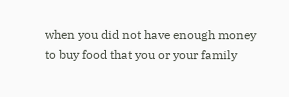when you did not have enough money to buy food that you or your family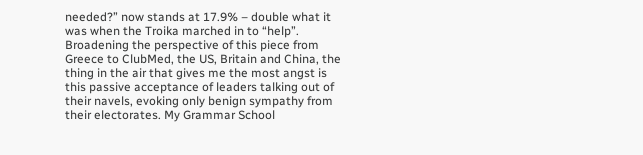needed?” now stands at 17.9% – double what it was when the Troika marched in to “help”.
Broadening the perspective of this piece from Greece to ClubMed, the US, Britain and China, the thing in the air that gives me the most angst is this passive acceptance of leaders talking out of their navels, evoking only benign sympathy from their electorates. My Grammar School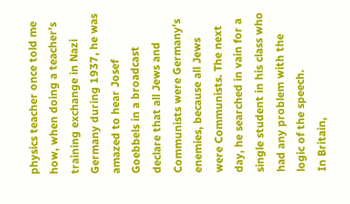physics teacher once told me how, when doing a teacher’s training exchange in Nazi Germany during 1937, he was amazed to hear Josef Goebbels in a broadcast declare that all Jews and Communists were Germany’s enemies, because all Jews were Communists. The next day, he searched in vain for a single student in his class who had any problem with the logic of the speech.
In Britain,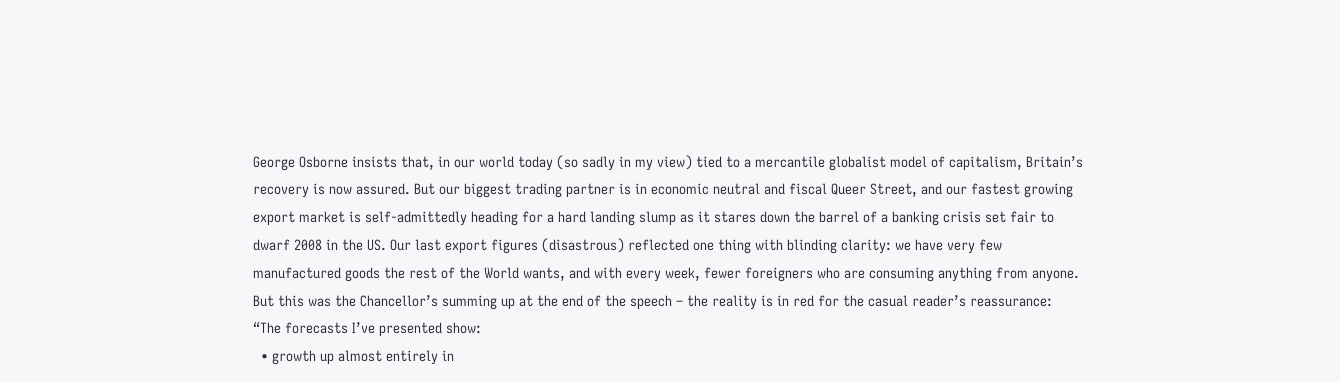George Osborne insists that, in our world today (so sadly in my view) tied to a mercantile globalist model of capitalism, Britain’s recovery is now assured. But our biggest trading partner is in economic neutral and fiscal Queer Street, and our fastest growing export market is self-admittedly heading for a hard landing slump as it stares down the barrel of a banking crisis set fair to dwarf 2008 in the US. Our last export figures (disastrous) reflected one thing with blinding clarity: we have very few manufactured goods the rest of the World wants, and with every week, fewer foreigners who are consuming anything from anyone. But this was the Chancellor’s summing up at the end of the speech – the reality is in red for the casual reader’s reassurance:
“The forecasts I’ve presented show:
  • growth up almost entirely in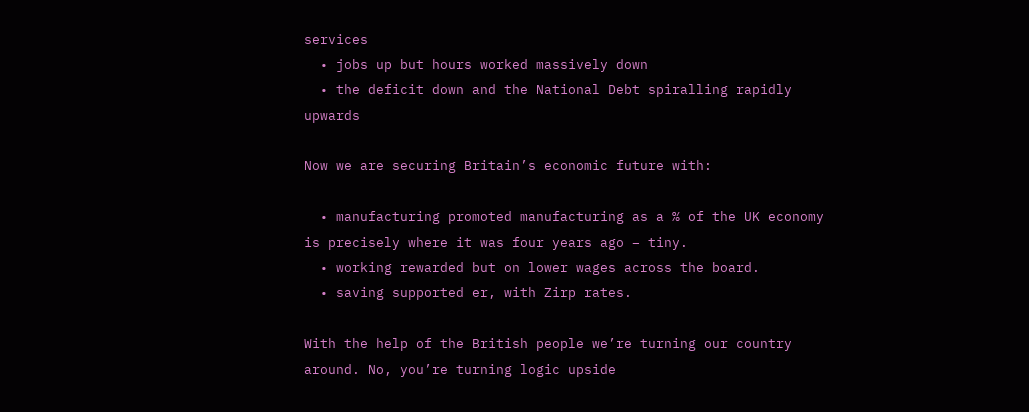services
  • jobs up but hours worked massively down
  • the deficit down and the National Debt spiralling rapidly upwards

Now we are securing Britain’s economic future with:

  • manufacturing promoted manufacturing as a % of the UK economy is precisely where it was four years ago – tiny.
  • working rewarded but on lower wages across the board.
  • saving supported er, with Zirp rates.

With the help of the British people we’re turning our country around. No, you’re turning logic upside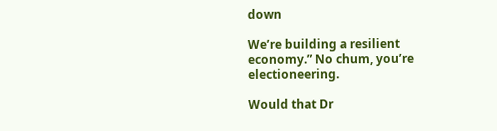down

We’re building a resilient economy.” No chum, you’re electioneering.

Would that Dr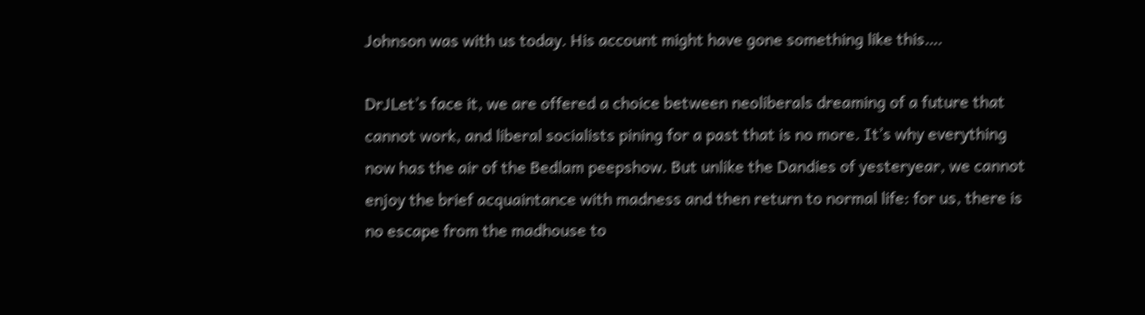Johnson was with us today. His account might have gone something like this….

DrJLet’s face it, we are offered a choice between neoliberals dreaming of a future that cannot work, and liberal socialists pining for a past that is no more. It’s why everything now has the air of the Bedlam peepshow. But unlike the Dandies of yesteryear, we cannot enjoy the brief acquaintance with madness and then return to normal life: for us, there is no escape from the madhouse to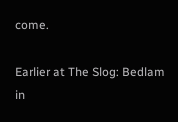come.

Earlier at The Slog: Bedlam in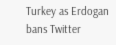Turkey as Erdogan bans Twitter